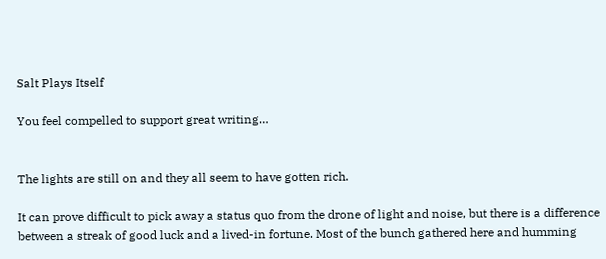Salt Plays Itself

You feel compelled to support great writing…


The lights are still on and they all seem to have gotten rich.

It can prove difficult to pick away a status quo from the drone of light and noise, but there is a difference between a streak of good luck and a lived-in fortune. Most of the bunch gathered here and humming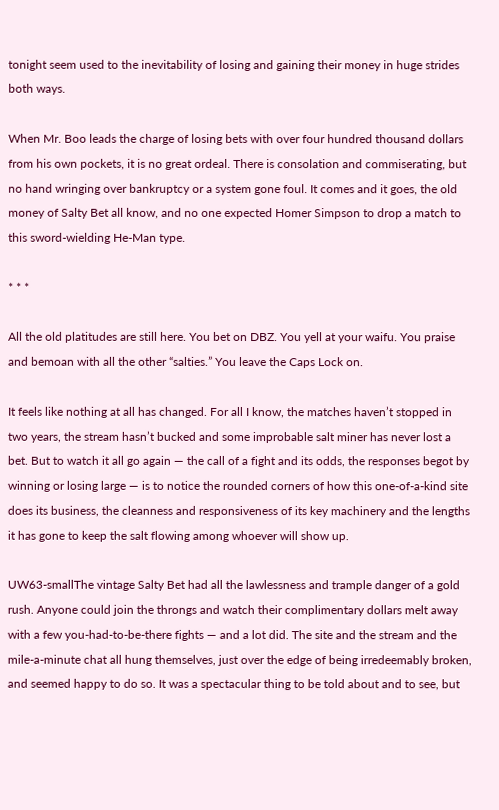tonight seem used to the inevitability of losing and gaining their money in huge strides both ways.

When Mr. Boo leads the charge of losing bets with over four hundred thousand dollars from his own pockets, it is no great ordeal. There is consolation and commiserating, but no hand wringing over bankruptcy or a system gone foul. It comes and it goes, the old money of Salty Bet all know, and no one expected Homer Simpson to drop a match to this sword-wielding He-Man type.

* * *

All the old platitudes are still here. You bet on DBZ. You yell at your waifu. You praise and bemoan with all the other “salties.” You leave the Caps Lock on.

It feels like nothing at all has changed. For all I know, the matches haven’t stopped in two years, the stream hasn’t bucked and some improbable salt miner has never lost a bet. But to watch it all go again — the call of a fight and its odds, the responses begot by winning or losing large — is to notice the rounded corners of how this one-of-a-kind site does its business, the cleanness and responsiveness of its key machinery and the lengths it has gone to keep the salt flowing among whoever will show up.

UW63-smallThe vintage Salty Bet had all the lawlessness and trample danger of a gold rush. Anyone could join the throngs and watch their complimentary dollars melt away with a few you-had-to-be-there fights — and a lot did. The site and the stream and the mile-a-minute chat all hung themselves, just over the edge of being irredeemably broken, and seemed happy to do so. It was a spectacular thing to be told about and to see, but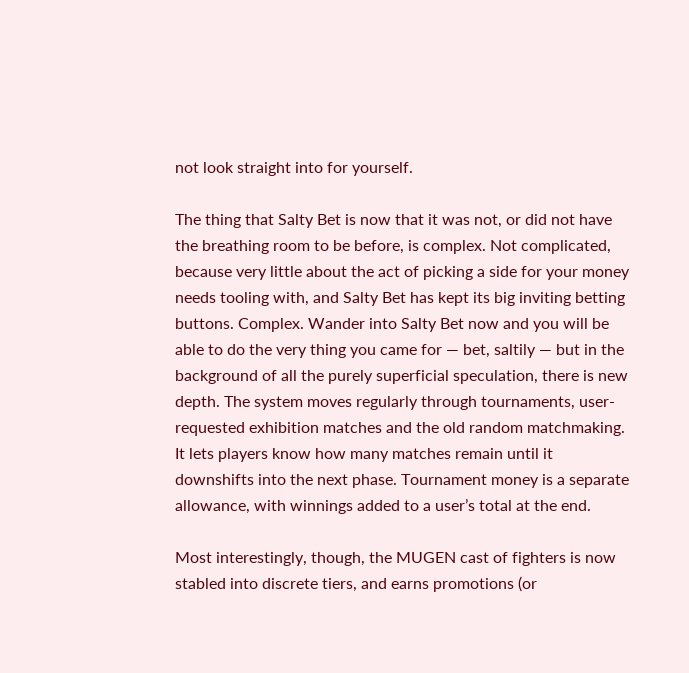not look straight into for yourself.

The thing that Salty Bet is now that it was not, or did not have the breathing room to be before, is complex. Not complicated, because very little about the act of picking a side for your money needs tooling with, and Salty Bet has kept its big inviting betting buttons. Complex. Wander into Salty Bet now and you will be able to do the very thing you came for — bet, saltily — but in the background of all the purely superficial speculation, there is new depth. The system moves regularly through tournaments, user-requested exhibition matches and the old random matchmaking. It lets players know how many matches remain until it downshifts into the next phase. Tournament money is a separate allowance, with winnings added to a user’s total at the end.

Most interestingly, though, the MUGEN cast of fighters is now stabled into discrete tiers, and earns promotions (or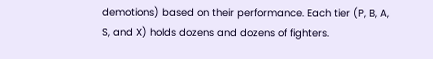demotions) based on their performance. Each tier (P, B, A, S, and X) holds dozens and dozens of fighters.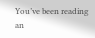You’ve been reading an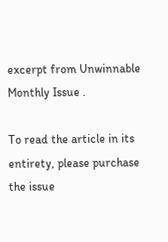excerpt from Unwinnable Monthly Issue .

To read the article in its entirety, please purchase the issue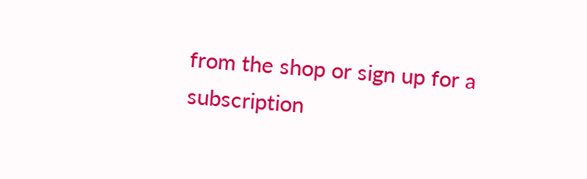from the shop or sign up for a subscription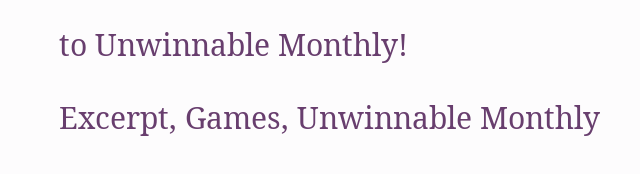to Unwinnable Monthly!

Excerpt, Games, Unwinnable Monthly